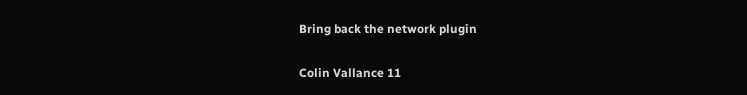Bring back the network plugin

Colin Vallance 11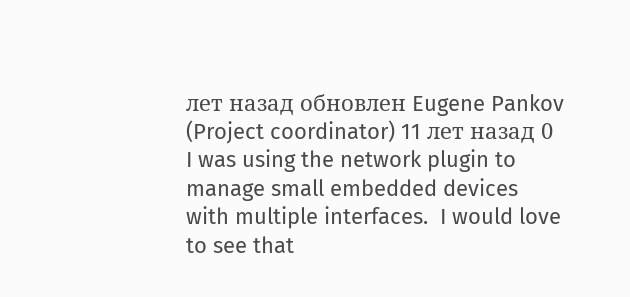лет назад обновлен Eugene Pankov (Project coordinator) 11 лет назад 0
I was using the network plugin to manage small embedded devices with multiple interfaces.  I would love to see that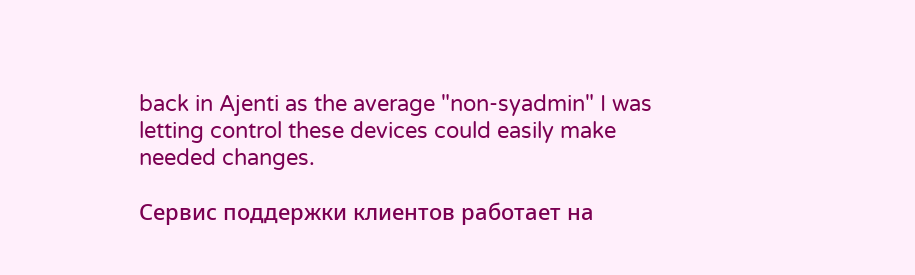back in Ajenti as the average "non-syadmin" I was letting control these devices could easily make needed changes.

Сервис поддержки клиентов работает на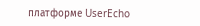платформе UserEcho